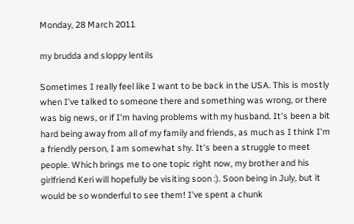Monday, 28 March 2011

my brudda and sloppy lentils

Sometimes I really feel like I want to be back in the USA. This is mostly when I've talked to someone there and something was wrong, or there was big news, or if I'm having problems with my husband. It's been a bit hard being away from all of my family and friends, as much as I think I'm a friendly person, I am somewhat shy. It's been a struggle to meet people. Which brings me to one topic right now, my brother and his girlfriend Keri will hopefully be visiting soon :). Soon being in July, but it would be so wonderful to see them! I've spent a chunk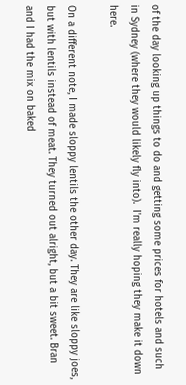of the day looking up things to do and getting some prices for hotels and such in Sydney (where they would likely fly into).  I'm really hoping they make it down here.

On a different note, I made sloppy lentils the other day. They are like sloppy joes, but with lentils instead of meat. They turned out alright, but a bit sweet. Bran and I had the mix on baked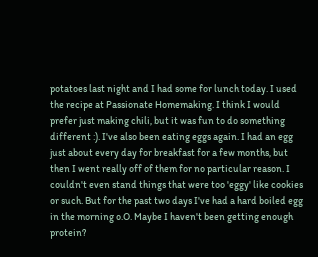potatoes last night and I had some for lunch today. I used the recipe at Passionate Homemaking. I think I would prefer just making chili, but it was fun to do something different :). I've also been eating eggs again. I had an egg just about every day for breakfast for a few months, but then I went really off of them for no particular reason. I couldn't even stand things that were too 'eggy' like cookies or such. But for the past two days I've had a hard boiled egg in the morning o.O. Maybe I haven't been getting enough protein?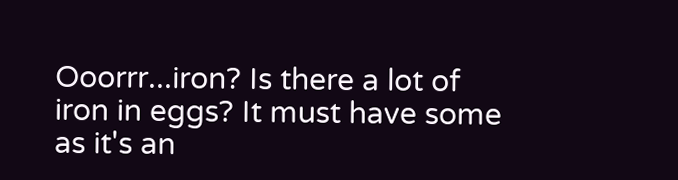Ooorrr...iron? Is there a lot of iron in eggs? It must have some as it's an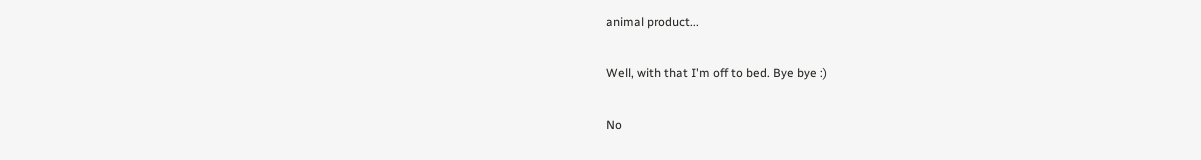animal product...

Well, with that I'm off to bed. Bye bye :)

No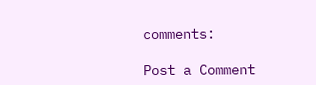comments:

Post a Comment